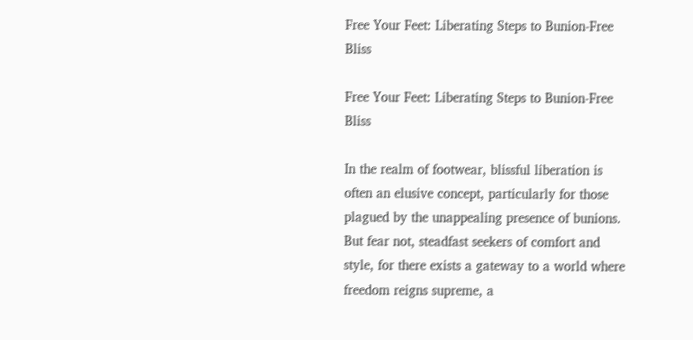Free Your Feet: Liberating Steps to Bunion-Free Bliss

Free Your Feet: Liberating Steps to Bunion-Free Bliss

In the realm of footwear, blissful liberation is often an elusive concept, particularly for those plagued by the unappealing presence of bunions. But fear not, steadfast seekers of comfort and style, for there exists a gateway to a world where freedom reigns supreme, a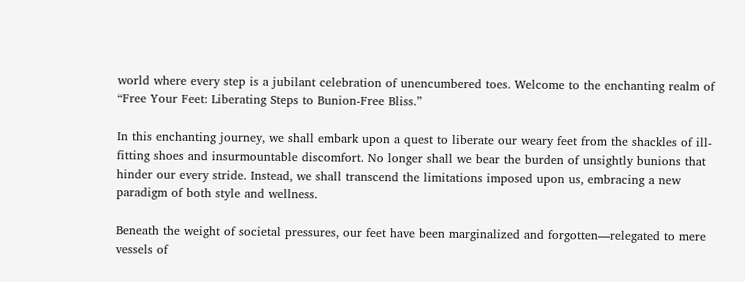world where every step is a jubilant celebration of unencumbered toes. Welcome to the enchanting realm of “Free Your Feet: Liberating Steps to Bunion-Free Bliss.”

In this enchanting journey, we shall embark upon a quest to liberate our weary feet from the shackles of ill-fitting shoes and insurmountable discomfort. No longer shall we bear the burden of unsightly bunions that hinder our every stride. Instead, we shall transcend the limitations imposed upon us, embracing a new paradigm of both style and wellness.

Beneath the weight of societal pressures, our feet have been marginalized and forgotten—relegated to mere vessels of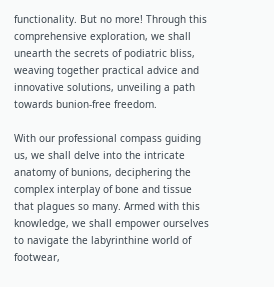functionality. But no more! Through this comprehensive exploration, we shall unearth the secrets of podiatric bliss, weaving together practical advice and innovative solutions, unveiling a path towards bunion-free freedom.

With our professional compass guiding us, we shall delve into the intricate anatomy of bunions, deciphering the complex interplay of bone and tissue that plagues so many. Armed with this knowledge, we shall empower ourselves to navigate the labyrinthine world of footwear,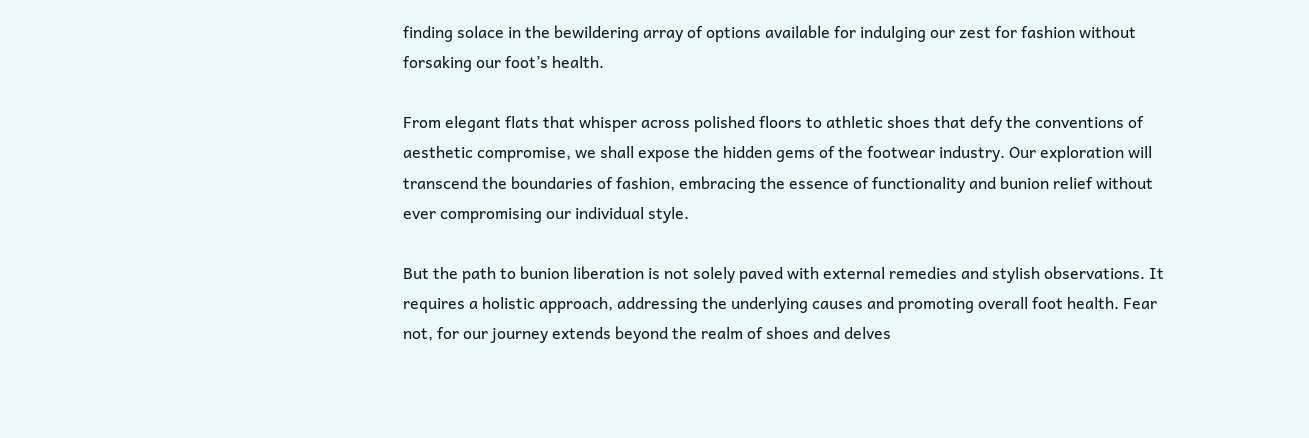finding solace in the bewildering array of options available for indulging our zest for fashion without forsaking our foot’s health.

From elegant flats that whisper across polished floors to athletic shoes that defy the conventions of aesthetic compromise, we shall expose the hidden gems of the footwear industry. Our exploration will transcend the boundaries of fashion, embracing the essence of functionality and bunion relief without ever compromising our individual style.

But the path to bunion liberation is not solely paved with external remedies and stylish observations. It requires a holistic approach, addressing the underlying causes and promoting overall foot health. Fear not, for our journey extends beyond the realm of shoes and delves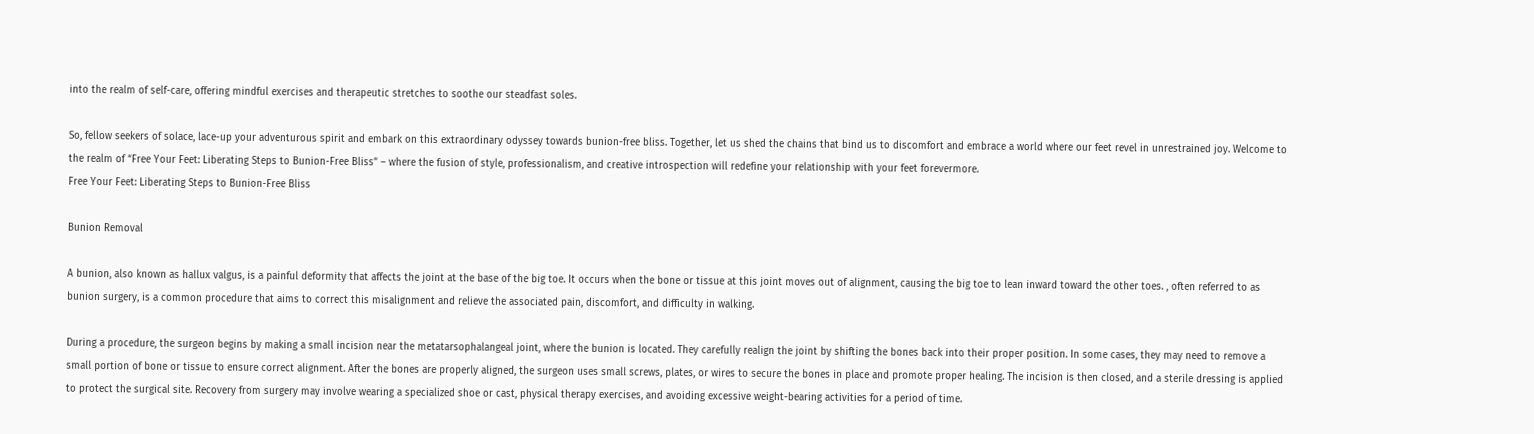into the realm of self-care, offering mindful exercises and therapeutic stretches to soothe our steadfast soles.

So, fellow seekers of solace, lace-up your adventurous spirit and embark on this extraordinary odyssey towards bunion-free bliss. Together, let us shed the chains that bind us to discomfort and embrace a world where our feet revel in unrestrained joy. Welcome to the realm of “Free Your Feet: Liberating Steps to Bunion-Free Bliss” – where the fusion of style, professionalism, and creative introspection will redefine your relationship with your feet forevermore.
Free Your Feet: Liberating Steps to Bunion-Free Bliss

Bunion Removal

A bunion, also known as hallux valgus, is a painful deformity that affects the joint at the base of the big toe. It occurs when the bone or tissue at this joint moves out of alignment, causing the big toe to lean inward toward the other toes. , often referred to as bunion surgery, is a common procedure that aims to correct this misalignment and relieve the associated pain, discomfort, and difficulty in walking.

During a procedure, the surgeon begins by making a small incision near the metatarsophalangeal joint, where the bunion is located. They carefully realign the joint by shifting the bones back into their proper position. In some cases, they may need to remove a small portion of bone or tissue to ensure correct alignment. After the bones are properly aligned, the surgeon uses small screws, plates, or wires to secure the bones in place and promote proper healing. The incision is then closed, and a sterile dressing is applied to protect the surgical site. Recovery from surgery may involve wearing a specialized shoe or cast, physical therapy exercises, and avoiding excessive weight-bearing activities for a period of time.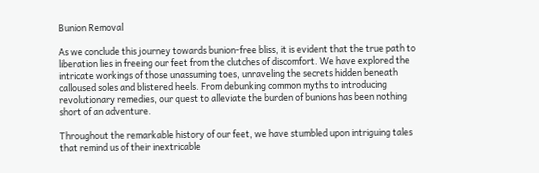Bunion Removal

As we conclude this journey towards bunion-free bliss, it is evident that the true path to liberation lies in freeing our feet from the clutches of discomfort. We have explored the intricate workings of those unassuming toes, unraveling the secrets hidden beneath calloused soles and blistered heels. From debunking common myths to introducing revolutionary remedies, our quest to alleviate the burden of bunions has been nothing short of an adventure.

Throughout the remarkable history of our feet, we have stumbled upon intriguing tales that remind us of their inextricable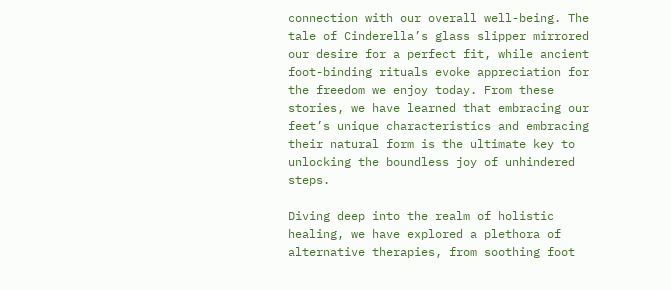connection with our overall well-being. The tale of Cinderella’s glass slipper mirrored our desire for a perfect fit, while ancient foot-binding rituals evoke appreciation for the freedom we enjoy today. From these stories, we have learned that embracing our feet’s unique characteristics and embracing their natural form is the ultimate key to unlocking the boundless joy of unhindered steps.

Diving deep into the realm of holistic healing, we have explored a plethora of alternative therapies, from soothing foot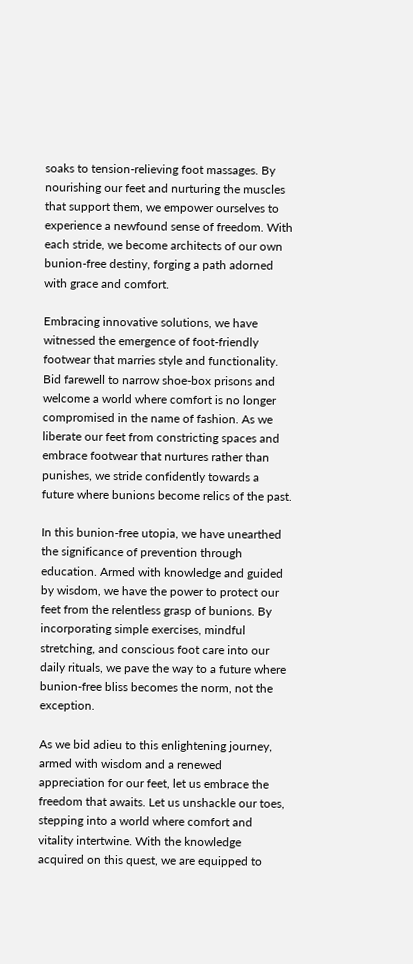soaks to tension-relieving foot massages. By nourishing our feet and nurturing the muscles that support them, we empower ourselves to experience a newfound sense of freedom. With each stride, we become architects of our own bunion-free destiny, forging a path adorned with grace and comfort.

Embracing innovative solutions, we have witnessed the emergence of foot-friendly footwear that marries style and functionality. Bid farewell to narrow shoe-box prisons and welcome a world where comfort is no longer compromised in the name of fashion. As we liberate our feet from constricting spaces and embrace footwear that nurtures rather than punishes, we stride confidently towards a future where bunions become relics of the past.

In this bunion-free utopia, we have unearthed the significance of prevention through education. Armed with knowledge and guided by wisdom, we have the power to protect our feet from the relentless grasp of bunions. By incorporating simple exercises, mindful stretching, and conscious foot care into our daily rituals, we pave the way to a future where bunion-free bliss becomes the norm, not the exception.

As we bid adieu to this enlightening journey, armed with wisdom and a renewed appreciation for our feet, let us embrace the freedom that awaits. Let us unshackle our toes, stepping into a world where comfort and vitality intertwine. With the knowledge acquired on this quest, we are equipped to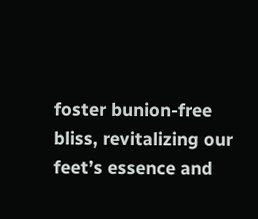foster bunion-free bliss, revitalizing our feet’s essence and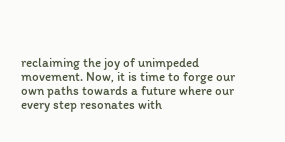reclaiming the joy of unimpeded movement. Now, it is time to forge our own paths towards a future where our every step resonates with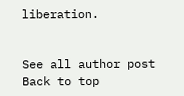liberation.


See all author post
Back to top